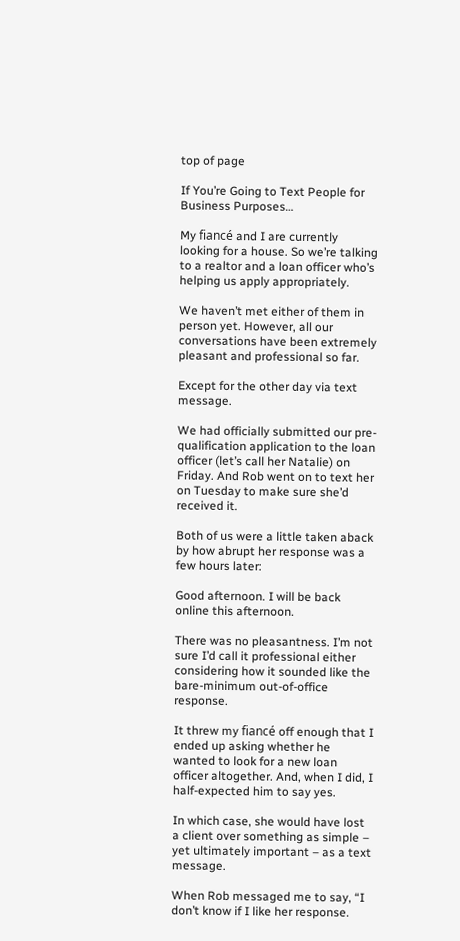top of page

If You’re Going to Text People for Business Purposes…

My fiancé and I are currently looking for a house. So we’re talking to a realtor and a loan officer who’s helping us apply appropriately.

We haven’t met either of them in person yet. However, all our conversations have been extremely pleasant and professional so far.

Except for the other day via text message.

We had officially submitted our pre-qualification application to the loan officer (let’s call her Natalie) on Friday. And Rob went on to text her on Tuesday to make sure she’d received it.

Both of us were a little taken aback by how abrupt her response was a few hours later:

Good afternoon. I will be back online this afternoon.

There was no pleasantness. I’m not sure I’d call it professional either considering how it sounded like the bare-minimum out-of-office response.

It threw my fiancé off enough that I ended up asking whether he wanted to look for a new loan officer altogether. And, when I did, I half-expected him to say yes.

In which case, she would have lost a client over something as simple – yet ultimately important – as a text message.

When Rob messaged me to say, “I don’t know if I like her response.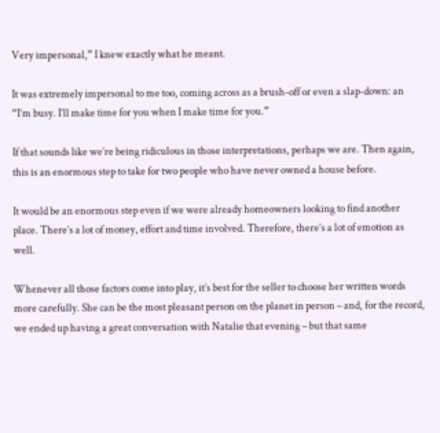Very impersonal,” I knew exactly what he meant.

It was extremely impersonal to me too, coming across as a brush-off or even a slap-down: an “I’m busy. I’ll make time for you when I make time for you.”

If that sounds like we’re being ridiculous in those interpretations, perhaps we are. Then again, this is an enormous step to take for two people who have never owned a house before.

It would be an enormous step even if we were already homeowners looking to find another place. There’s a lot of money, effort and time involved. Therefore, there’s a lot of emotion as well.

Whenever all those factors come into play, it’s best for the seller to choose her written words more carefully. She can be the most pleasant person on the planet in person – and, for the record, we ended up having a great conversation with Natalie that evening – but that same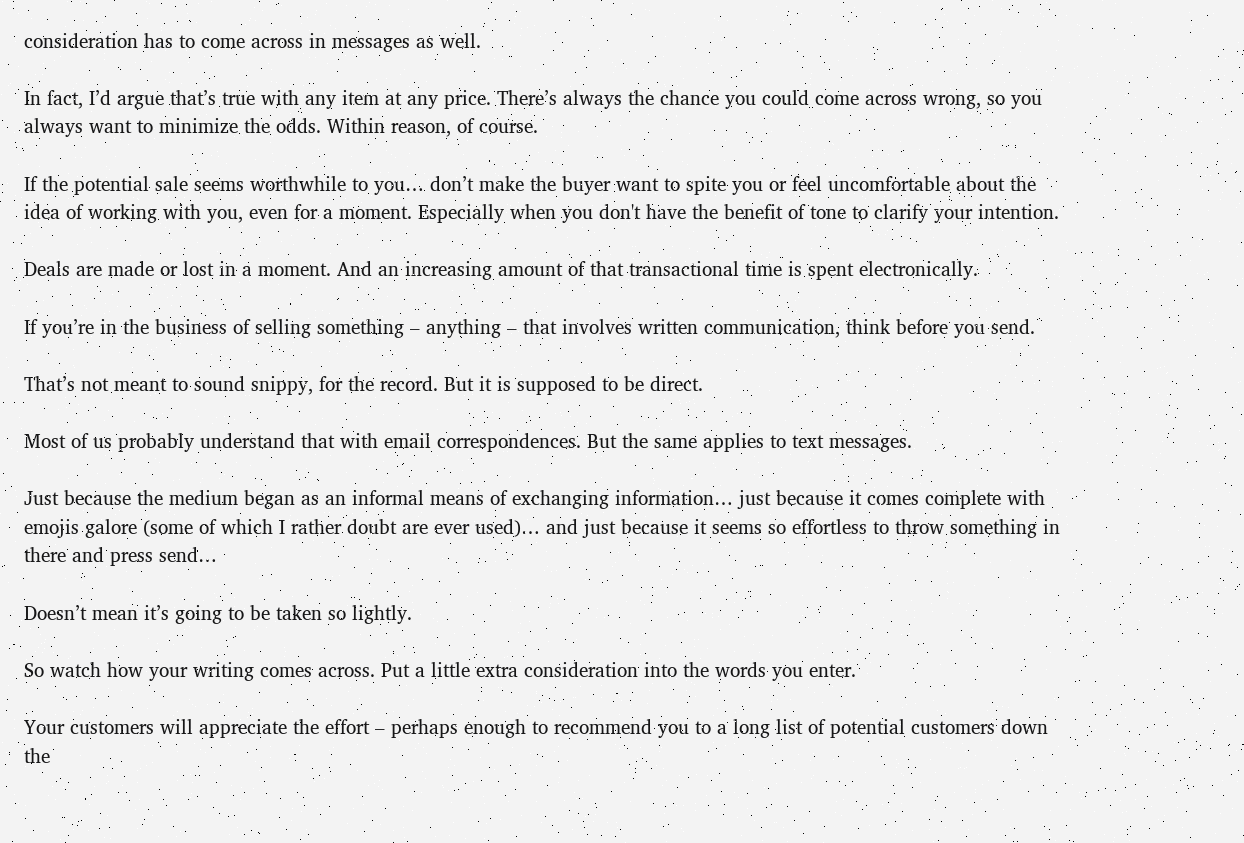consideration has to come across in messages as well.

In fact, I’d argue that’s true with any item at any price. There’s always the chance you could come across wrong, so you always want to minimize the odds. Within reason, of course.

If the potential sale seems worthwhile to you… don’t make the buyer want to spite you or feel uncomfortable about the idea of working with you, even for a moment. Especially when you don't have the benefit of tone to clarify your intention.

Deals are made or lost in a moment. And an increasing amount of that transactional time is spent electronically.

If you’re in the business of selling something – anything – that involves written communication, think before you send.

That’s not meant to sound snippy, for the record. But it is supposed to be direct.

Most of us probably understand that with email correspondences. But the same applies to text messages.

Just because the medium began as an informal means of exchanging information… just because it comes complete with emojis galore (some of which I rather doubt are ever used)… and just because it seems so effortless to throw something in there and press send…

Doesn’t mean it’s going to be taken so lightly.

So watch how your writing comes across. Put a little extra consideration into the words you enter.

Your customers will appreciate the effort – perhaps enough to recommend you to a long list of potential customers down the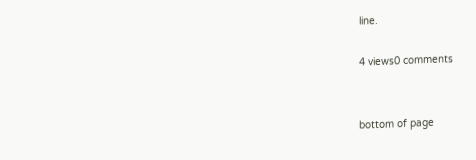line.

4 views0 comments


bottom of page